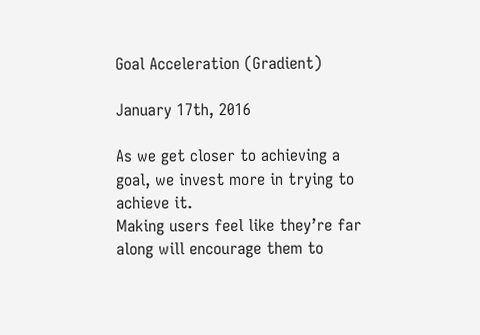Goal Acceleration (Gradient)

January 17th, 2016

As we get closer to achieving a goal, we invest more in trying to achieve it.
Making users feel like they’re far along will encourage them to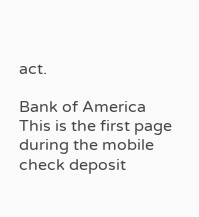act.

Bank of America
This is the first page during the mobile check deposit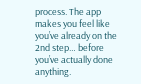process. The app makes you feel like you’ve already on the 2nd step… before you’ve actually done anything.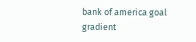bank of america goal gradient